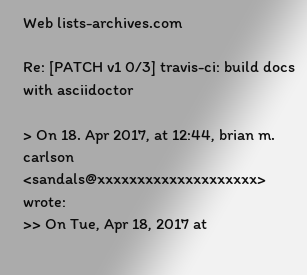Web lists-archives.com

Re: [PATCH v1 0/3] travis-ci: build docs with asciidoctor

> On 18. Apr 2017, at 12:44, brian m. carlson <sandals@xxxxxxxxxxxxxxxxxxxx> wrote:
>> On Tue, Apr 18, 2017 at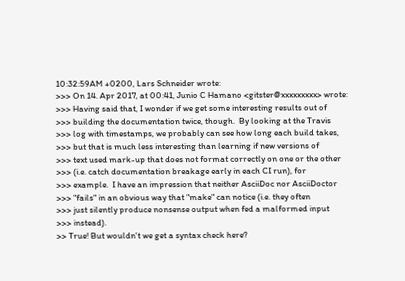10:32:59AM +0200, Lars Schneider wrote:
>>> On 14. Apr 2017, at 00:41, Junio C Hamano <gitster@xxxxxxxxx> wrote:
>>> Having said that, I wonder if we get some interesting results out of
>>> building the documentation twice, though.  By looking at the Travis
>>> log with timestamps, we probably can see how long each build takes,
>>> but that is much less interesting than learning if new versions of
>>> text used mark-up that does not format correctly on one or the other
>>> (i.e. catch documentation breakage early in each CI run), for
>>> example.  I have an impression that neither AsciiDoc nor AsciiDoctor
>>> "fails" in an obvious way that "make" can notice (i.e. they often
>>> just silently produce nonsense output when fed a malformed input
>>> instead).
>> True! But wouldn't we get a syntax check here?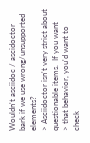Wouldn't asciidoc / ascidoctor bark if we use wrong/unsupported elements?
> Asciidoctor isn't very strict about questionable items.  If you want
> that behavior, you'd want to check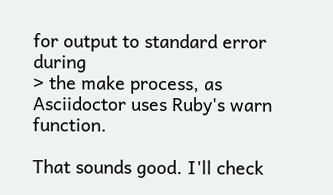for output to standard error during
> the make process, as Asciidoctor uses Ruby's warn function.

That sounds good. I'll check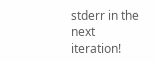stderr in the next iteration!